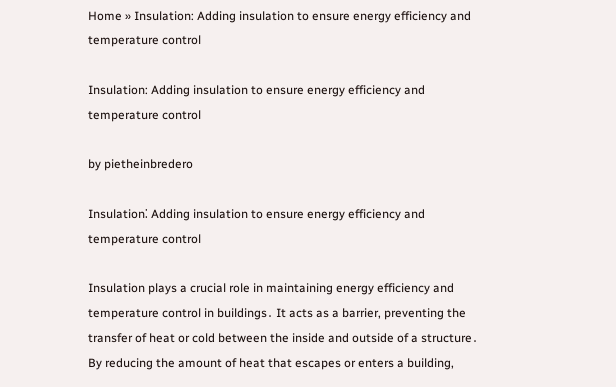Home » Insulation: Adding insulation to ensure energy efficiency and temperature control

Insulation: Adding insulation to ensure energy efficiency and temperature control

by pietheinbredero

Insulation⁚ Adding insulation to ensure energy efficiency and temperature control

Insulation plays a crucial role in maintaining energy efficiency and temperature control in buildings․ It acts as a barrier, preventing the transfer of heat or cold between the inside and outside of a structure․ By reducing the amount of heat that escapes or enters a building,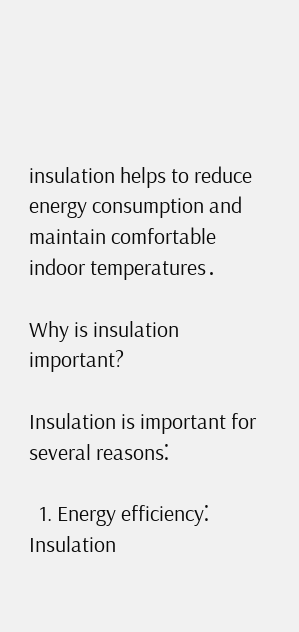insulation helps to reduce energy consumption and maintain comfortable indoor temperatures․

Why is insulation important?

Insulation is important for several reasons⁚

  1. Energy efficiency⁚ Insulation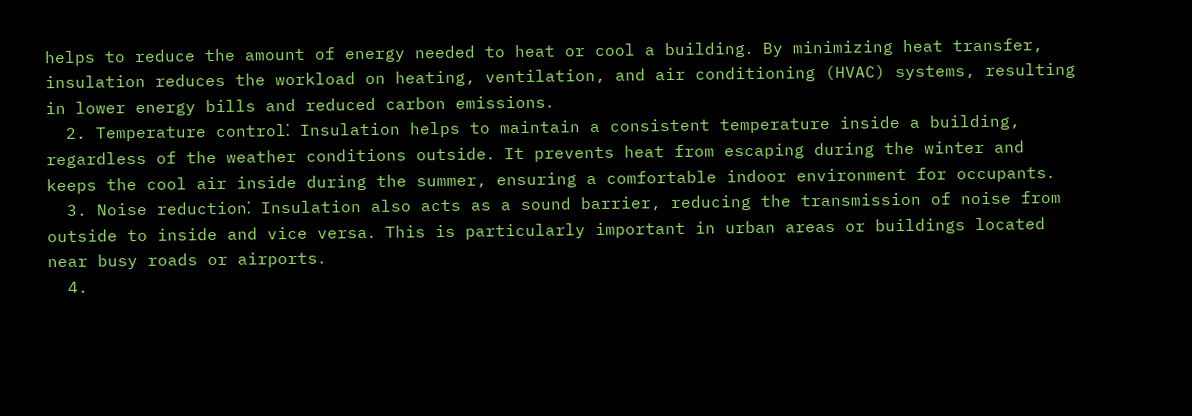helps to reduce the amount of energy needed to heat or cool a building․ By minimizing heat transfer, insulation reduces the workload on heating, ventilation, and air conditioning (HVAC) systems, resulting in lower energy bills and reduced carbon emissions․
  2. Temperature control⁚ Insulation helps to maintain a consistent temperature inside a building, regardless of the weather conditions outside․ It prevents heat from escaping during the winter and keeps the cool air inside during the summer, ensuring a comfortable indoor environment for occupants․
  3. Noise reduction⁚ Insulation also acts as a sound barrier, reducing the transmission of noise from outside to inside and vice versa․ This is particularly important in urban areas or buildings located near busy roads or airports․
  4.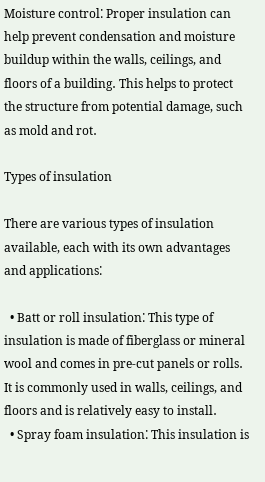Moisture control⁚ Proper insulation can help prevent condensation and moisture buildup within the walls, ceilings, and floors of a building․ This helps to protect the structure from potential damage, such as mold and rot․

Types of insulation

There are various types of insulation available, each with its own advantages and applications⁚

  • Batt or roll insulation⁚ This type of insulation is made of fiberglass or mineral wool and comes in pre-cut panels or rolls․ It is commonly used in walls, ceilings, and floors and is relatively easy to install․
  • Spray foam insulation⁚ This insulation is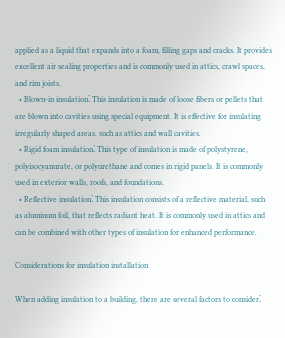applied as a liquid that expands into a foam, filling gaps and cracks․ It provides excellent air sealing properties and is commonly used in attics, crawl spaces, and rim joists․
  • Blown-in insulation⁚ This insulation is made of loose fibers or pellets that are blown into cavities using special equipment․ It is effective for insulating irregularly shaped areas, such as attics and wall cavities․
  • Rigid foam insulation⁚ This type of insulation is made of polystyrene, polyisocyanurate, or polyurethane and comes in rigid panels․ It is commonly used in exterior walls, roofs, and foundations․
  • Reflective insulation⁚ This insulation consists of a reflective material, such as aluminum foil, that reflects radiant heat․ It is commonly used in attics and can be combined with other types of insulation for enhanced performance․

Considerations for insulation installation

When adding insulation to a building, there are several factors to consider⁚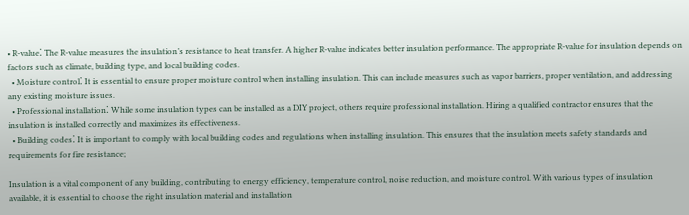• R-value⁚ The R-value measures the insulation’s resistance to heat transfer․ A higher R-value indicates better insulation performance․ The appropriate R-value for insulation depends on factors such as climate, building type, and local building codes․
  • Moisture control⁚ It is essential to ensure proper moisture control when installing insulation․ This can include measures such as vapor barriers, proper ventilation, and addressing any existing moisture issues․
  • Professional installation⁚ While some insulation types can be installed as a DIY project, others require professional installation․ Hiring a qualified contractor ensures that the insulation is installed correctly and maximizes its effectiveness․
  • Building codes⁚ It is important to comply with local building codes and regulations when installing insulation․ This ensures that the insulation meets safety standards and requirements for fire resistance;

Insulation is a vital component of any building, contributing to energy efficiency, temperature control, noise reduction, and moisture control․ With various types of insulation available, it is essential to choose the right insulation material and installation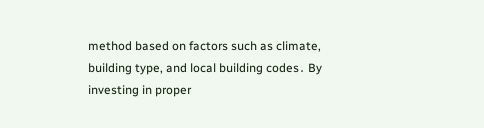method based on factors such as climate, building type, and local building codes․ By investing in proper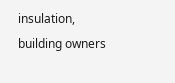insulation, building owners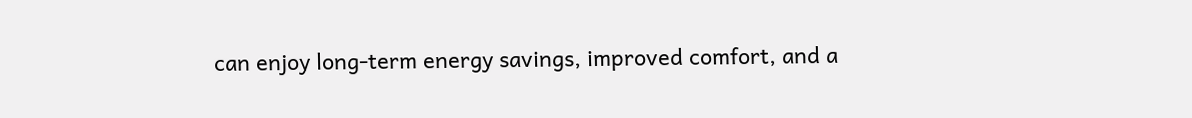can enjoy long-term energy savings, improved comfort, and a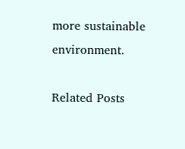more sustainable environment․

Related Posts